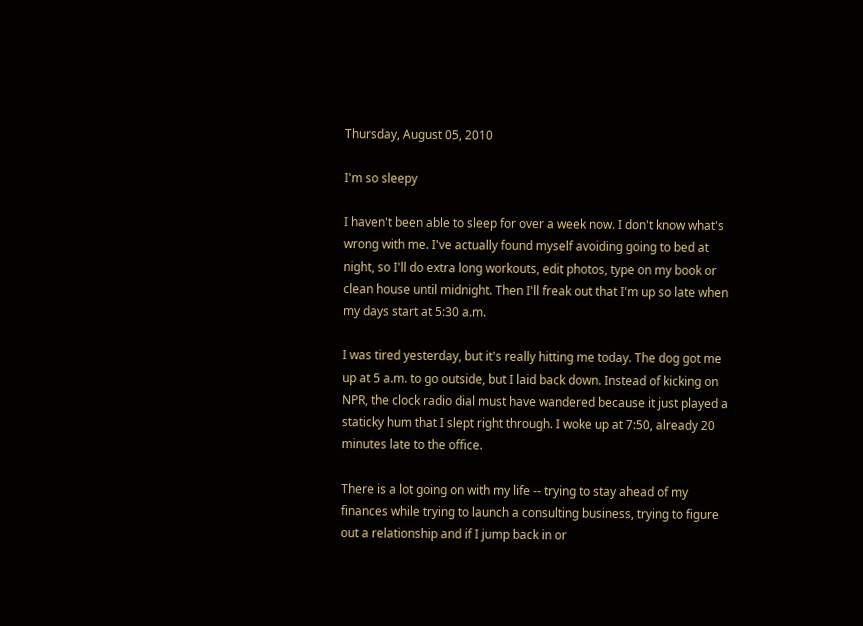Thursday, August 05, 2010

I'm so sleepy

I haven't been able to sleep for over a week now. I don't know what's wrong with me. I've actually found myself avoiding going to bed at night, so I'll do extra long workouts, edit photos, type on my book or clean house until midnight. Then I'll freak out that I'm up so late when my days start at 5:30 a.m.

I was tired yesterday, but it's really hitting me today. The dog got me up at 5 a.m. to go outside, but I laid back down. Instead of kicking on NPR, the clock radio dial must have wandered because it just played a staticky hum that I slept right through. I woke up at 7:50, already 20 minutes late to the office.

There is a lot going on with my life -- trying to stay ahead of my finances while trying to launch a consulting business, trying to figure out a relationship and if I jump back in or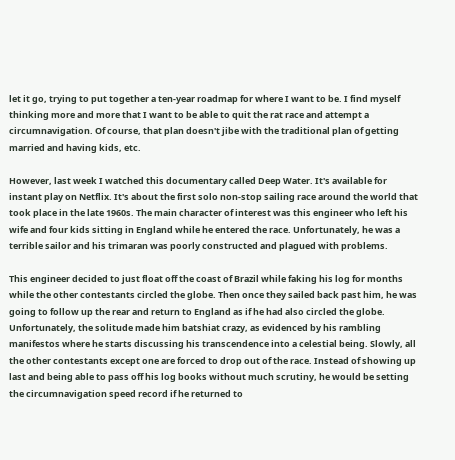let it go, trying to put together a ten-year roadmap for where I want to be. I find myself thinking more and more that I want to be able to quit the rat race and attempt a circumnavigation. Of course, that plan doesn't jibe with the traditional plan of getting married and having kids, etc.

However, last week I watched this documentary called Deep Water. It's available for instant play on Netflix. It's about the first solo non-stop sailing race around the world that took place in the late 1960s. The main character of interest was this engineer who left his wife and four kids sitting in England while he entered the race. Unfortunately, he was a terrible sailor and his trimaran was poorly constructed and plagued with problems.

This engineer decided to just float off the coast of Brazil while faking his log for months while the other contestants circled the globe. Then once they sailed back past him, he was going to follow up the rear and return to England as if he had also circled the globe. Unfortunately, the solitude made him batshiat crazy, as evidenced by his rambling manifestos where he starts discussing his transcendence into a celestial being. Slowly, all the other contestants except one are forced to drop out of the race. Instead of showing up last and being able to pass off his log books without much scrutiny, he would be setting the circumnavigation speed record if he returned to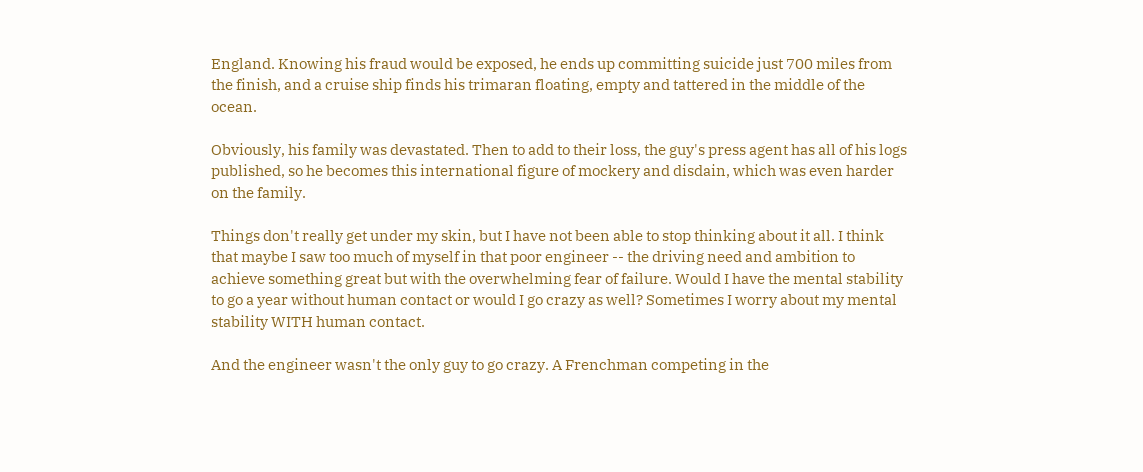England. Knowing his fraud would be exposed, he ends up committing suicide just 700 miles from the finish, and a cruise ship finds his trimaran floating, empty and tattered in the middle of the ocean.

Obviously, his family was devastated. Then to add to their loss, the guy's press agent has all of his logs published, so he becomes this international figure of mockery and disdain, which was even harder on the family.

Things don't really get under my skin, but I have not been able to stop thinking about it all. I think that maybe I saw too much of myself in that poor engineer -- the driving need and ambition to achieve something great but with the overwhelming fear of failure. Would I have the mental stability to go a year without human contact or would I go crazy as well? Sometimes I worry about my mental stability WITH human contact.

And the engineer wasn't the only guy to go crazy. A Frenchman competing in the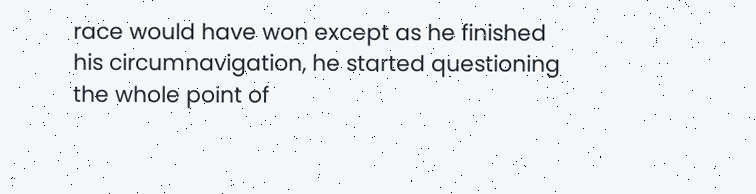race would have won except as he finished his circumnavigation, he started questioning the whole point of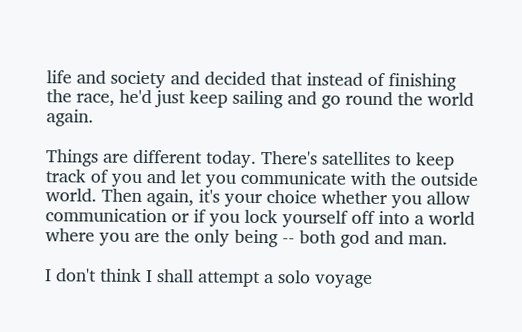life and society and decided that instead of finishing the race, he'd just keep sailing and go round the world again.

Things are different today. There's satellites to keep track of you and let you communicate with the outside world. Then again, it's your choice whether you allow communication or if you lock yourself off into a world where you are the only being -- both god and man.

I don't think I shall attempt a solo voyage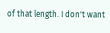of that length. I don't want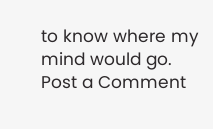to know where my mind would go.
Post a Comment